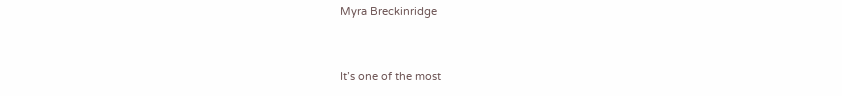Myra Breckinridge


It’s one of the most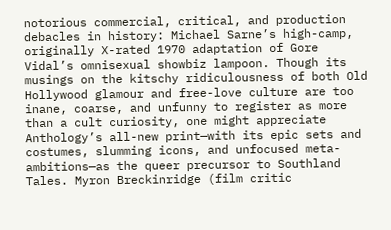notorious commercial, critical, and production debacles in history: Michael Sarne’s high-camp, originally X-rated 1970 adaptation of Gore Vidal’s omnisexual showbiz lampoon. Though its musings on the kitschy ridiculousness of both Old Hollywood glamour and free-love culture are too inane, coarse, and unfunny to register as more than a cult curiosity, one might appreciate Anthology’s all-new print—with its epic sets and costumes, slumming icons, and unfocused meta-ambitions—as the queer precursor to Southland Tales. Myron Breckinridge (film critic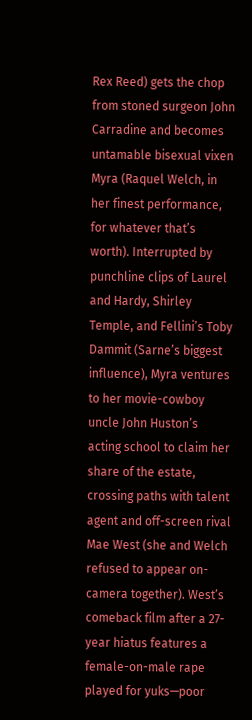Rex Reed) gets the chop from stoned surgeon John Carradine and becomes untamable bisexual vixen Myra (Raquel Welch, in her finest performance, for whatever that’s worth). Interrupted by punchline clips of Laurel and Hardy, Shirley Temple, and Fellini’s Toby Dammit (Sarne’s biggest influence), Myra ventures to her movie-cowboy uncle John Huston’s acting school to claim her share of the estate, crossing paths with talent agent and off-screen rival Mae West (she and Welch refused to appear on-camera together). West’s comeback film after a 27-year hiatus features a female-on-male rape played for yuks—poor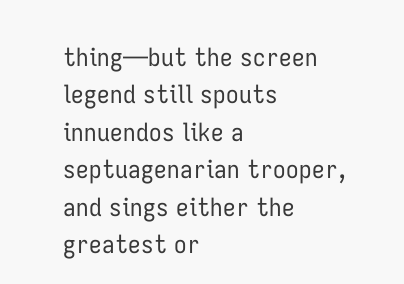thing—but the screen legend still spouts innuendos like a septuagenarian trooper, and sings either the greatest or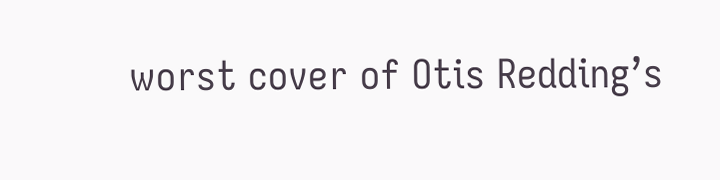worst cover of Otis Redding’s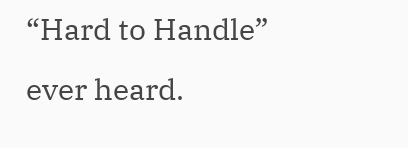“Hard to Handle” ever heard.